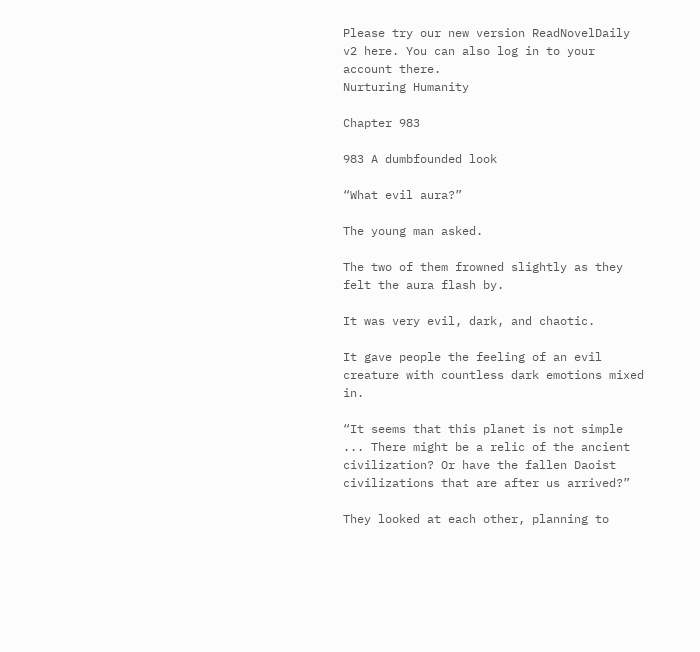Please try our new version ReadNovelDaily v2 here. You can also log in to your account there.
Nurturing Humanity

Chapter 983

983 A dumbfounded look

“What evil aura?”

The young man asked.

The two of them frowned slightly as they felt the aura flash by.

It was very evil, dark, and chaotic.

It gave people the feeling of an evil creature with countless dark emotions mixed in.

“It seems that this planet is not simple ... There might be a relic of the ancient civilization? Or have the fallen Daoist civilizations that are after us arrived?”

They looked at each other, planning to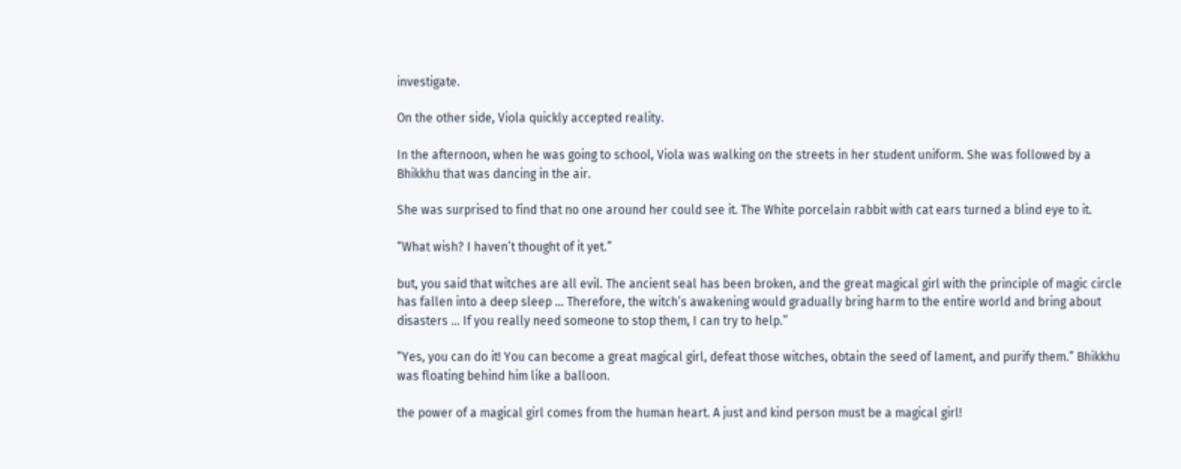investigate.

On the other side, Viola quickly accepted reality.

In the afternoon, when he was going to school, Viola was walking on the streets in her student uniform. She was followed by a Bhikkhu that was dancing in the air.

She was surprised to find that no one around her could see it. The White porcelain rabbit with cat ears turned a blind eye to it.

“What wish? I haven’t thought of it yet.”

but, you said that witches are all evil. The ancient seal has been broken, and the great magical girl with the principle of magic circle has fallen into a deep sleep ... Therefore, the witch’s awakening would gradually bring harm to the entire world and bring about disasters ... If you really need someone to stop them, I can try to help.”

“Yes, you can do it! You can become a great magical girl, defeat those witches, obtain the seed of lament, and purify them.” Bhikkhu was floating behind him like a balloon.

the power of a magical girl comes from the human heart. A just and kind person must be a magical girl!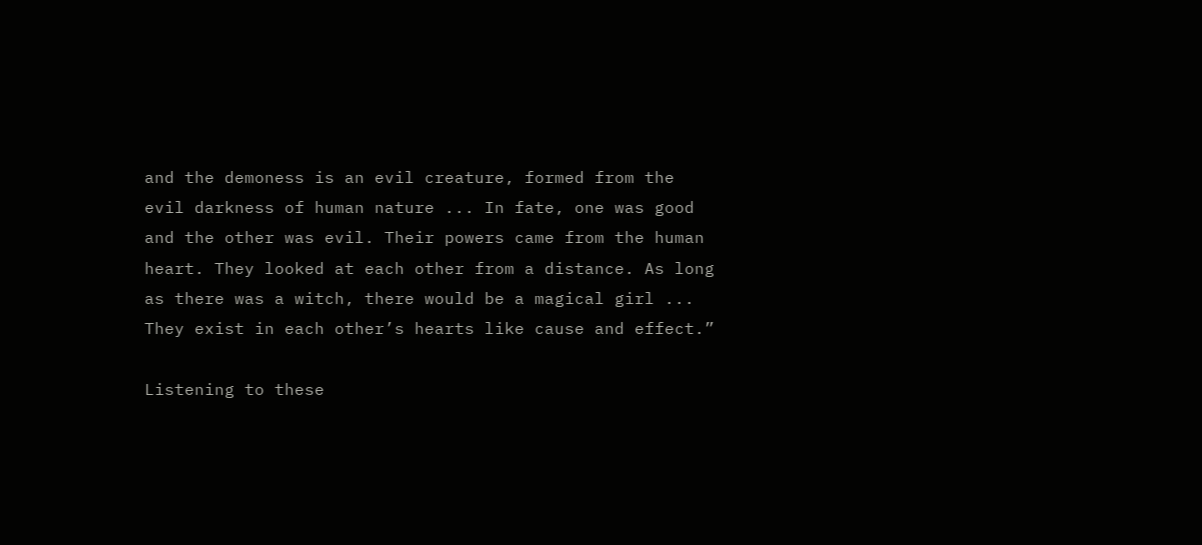and the demoness is an evil creature, formed from the evil darkness of human nature ... In fate, one was good and the other was evil. Their powers came from the human heart. They looked at each other from a distance. As long as there was a witch, there would be a magical girl ... They exist in each other’s hearts like cause and effect.”

Listening to these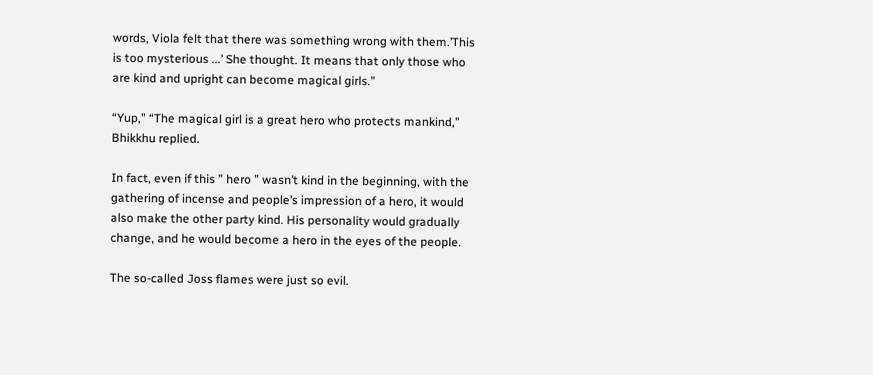words, Viola felt that there was something wrong with them.’This is too mysterious ...’ She thought. It means that only those who are kind and upright can become magical girls.”

“Yup,” “The magical girl is a great hero who protects mankind,” Bhikkhu replied.

In fact, even if this ” hero ” wasn’t kind in the beginning, with the gathering of incense and people’s impression of a hero, it would also make the other party kind. His personality would gradually change, and he would become a hero in the eyes of the people.

The so-called Joss flames were just so evil.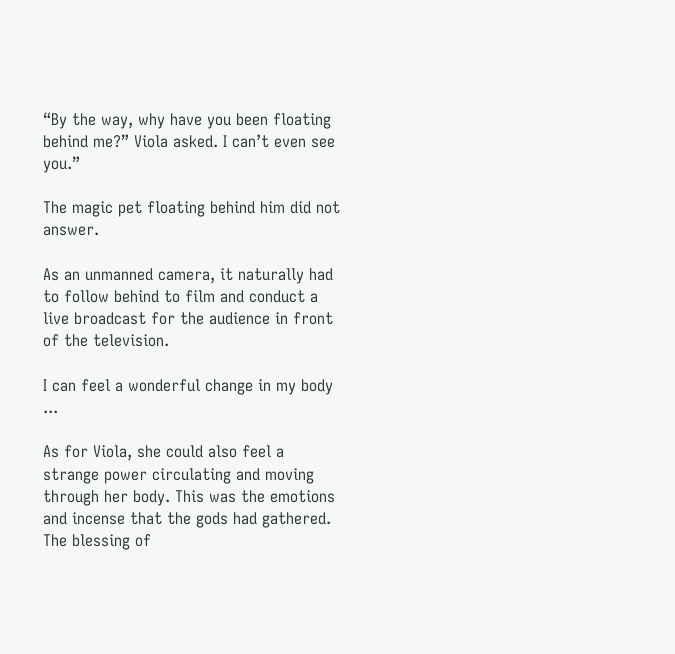“By the way, why have you been floating behind me?” Viola asked. I can’t even see you.”

The magic pet floating behind him did not answer.

As an unmanned camera, it naturally had to follow behind to film and conduct a live broadcast for the audience in front of the television.

I can feel a wonderful change in my body ...

As for Viola, she could also feel a strange power circulating and moving through her body. This was the emotions and incense that the gods had gathered. The blessing of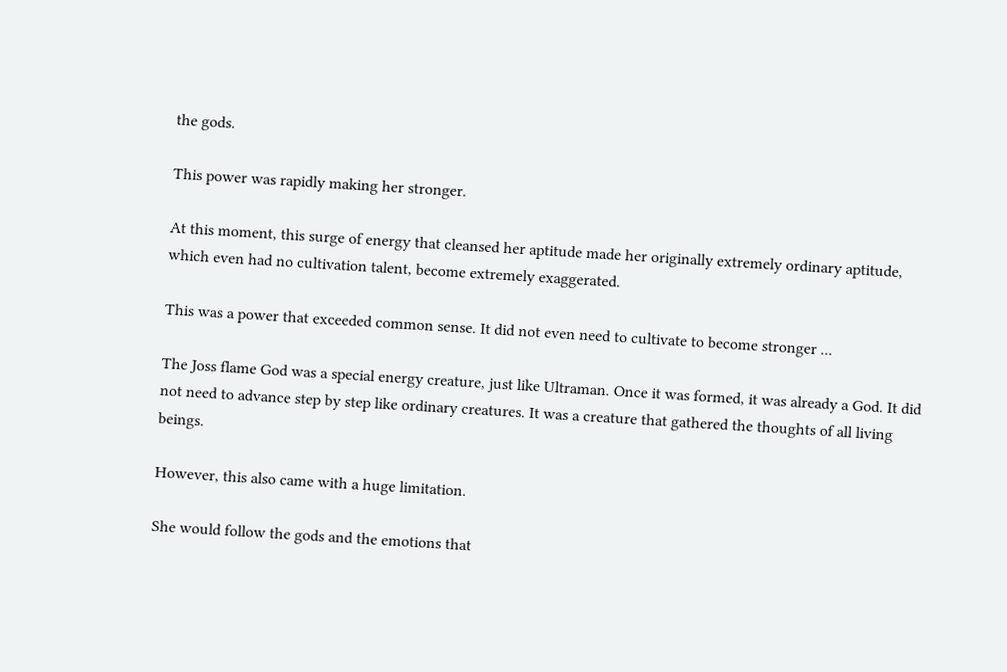the gods.

This power was rapidly making her stronger.

At this moment, this surge of energy that cleansed her aptitude made her originally extremely ordinary aptitude, which even had no cultivation talent, become extremely exaggerated.

This was a power that exceeded common sense. It did not even need to cultivate to become stronger ...

The Joss flame God was a special energy creature, just like Ultraman. Once it was formed, it was already a God. It did not need to advance step by step like ordinary creatures. It was a creature that gathered the thoughts of all living beings.

However, this also came with a huge limitation.

She would follow the gods and the emotions that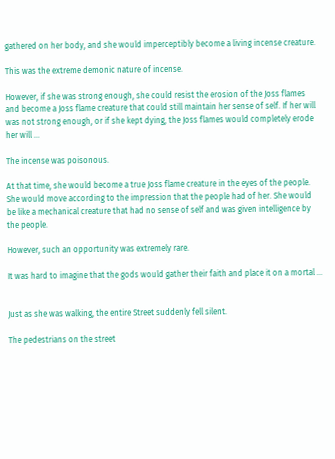gathered on her body, and she would imperceptibly become a living incense creature.

This was the extreme demonic nature of incense.

However, if she was strong enough, she could resist the erosion of the Joss flames and become a Joss flame creature that could still maintain her sense of self. If her will was not strong enough, or if she kept dying, the Joss flames would completely erode her will ...

The incense was poisonous.

At that time, she would become a true Joss flame creature in the eyes of the people. She would move according to the impression that the people had of her. She would be like a mechanical creature that had no sense of self and was given intelligence by the people.

However, such an opportunity was extremely rare.

It was hard to imagine that the gods would gather their faith and place it on a mortal ...


Just as she was walking, the entire Street suddenly fell silent.

The pedestrians on the street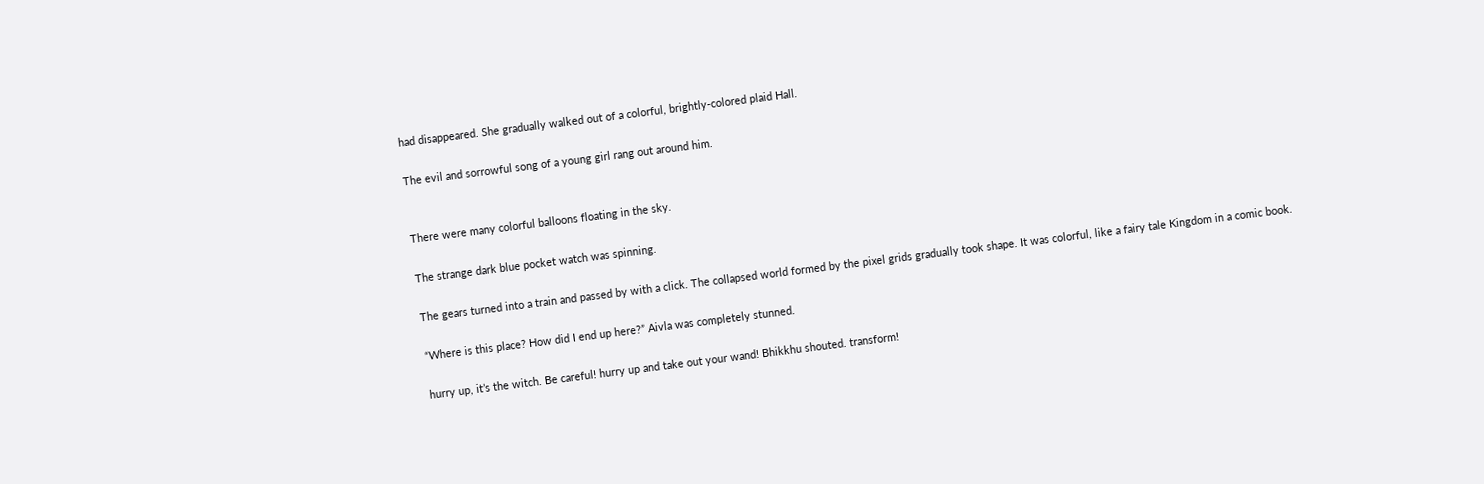had disappeared. She gradually walked out of a colorful, brightly-colored plaid Hall.

The evil and sorrowful song of a young girl rang out around him.


There were many colorful balloons floating in the sky.

The strange dark blue pocket watch was spinning.

The gears turned into a train and passed by with a click. The collapsed world formed by the pixel grids gradually took shape. It was colorful, like a fairy tale Kingdom in a comic book.

“Where is this place? How did I end up here?” Aivla was completely stunned.

hurry up, it’s the witch. Be careful! hurry up and take out your wand! Bhikkhu shouted. transform!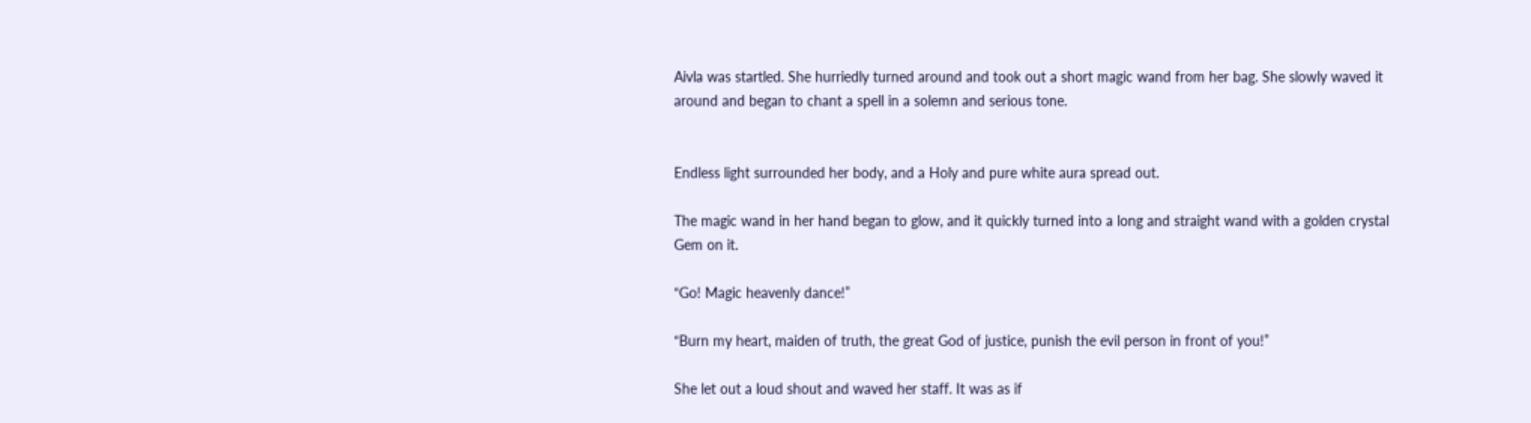Aivla was startled. She hurriedly turned around and took out a short magic wand from her bag. She slowly waved it around and began to chant a spell in a solemn and serious tone.


Endless light surrounded her body, and a Holy and pure white aura spread out.

The magic wand in her hand began to glow, and it quickly turned into a long and straight wand with a golden crystal Gem on it.

“Go! Magic heavenly dance!”

“Burn my heart, maiden of truth, the great God of justice, punish the evil person in front of you!”

She let out a loud shout and waved her staff. It was as if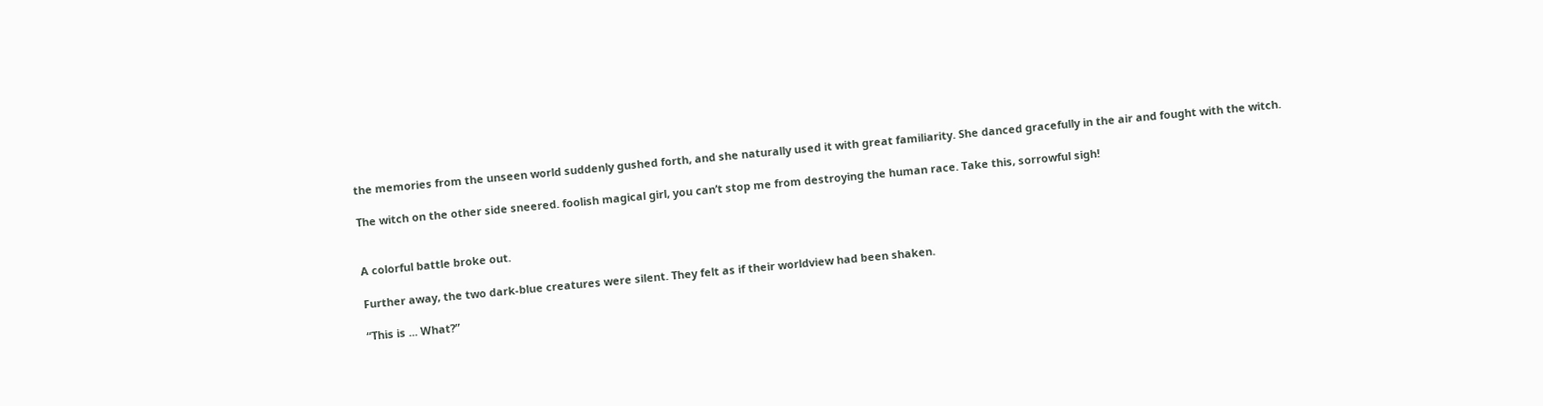the memories from the unseen world suddenly gushed forth, and she naturally used it with great familiarity. She danced gracefully in the air and fought with the witch.

The witch on the other side sneered. foolish magical girl, you can’t stop me from destroying the human race. Take this, sorrowful sigh!


A colorful battle broke out.

Further away, the two dark-blue creatures were silent. They felt as if their worldview had been shaken.

“This is ... What?”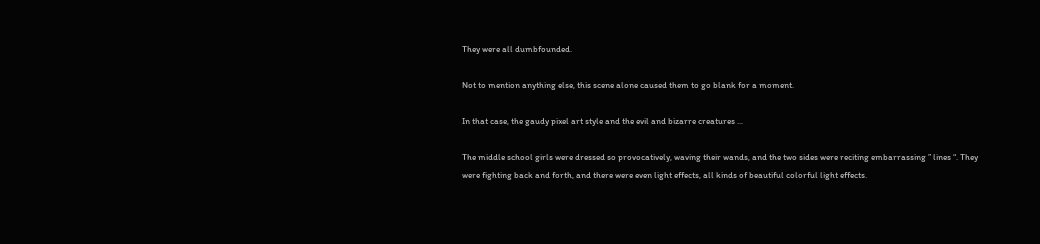They were all dumbfounded.

Not to mention anything else, this scene alone caused them to go blank for a moment.

In that case, the gaudy pixel art style and the evil and bizarre creatures ...

The middle school girls were dressed so provocatively, waving their wands, and the two sides were reciting embarrassing ” lines “. They were fighting back and forth, and there were even light effects, all kinds of beautiful colorful light effects.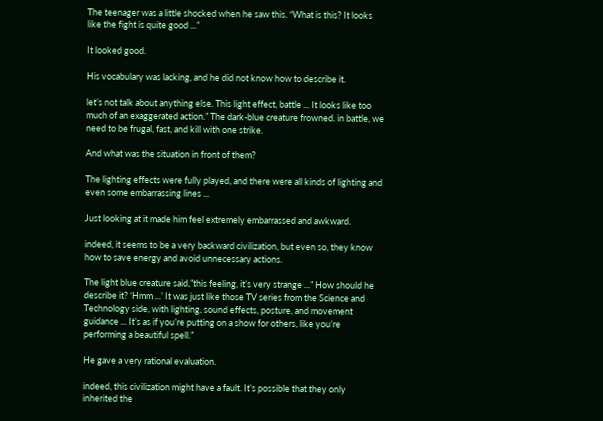The teenager was a little shocked when he saw this. “What is this? It looks like the fight is quite good ...”

It looked good.

His vocabulary was lacking, and he did not know how to describe it.

let’s not talk about anything else. This light effect, battle ... It looks like too much of an exaggerated action.” The dark-blue creature frowned. in battle, we need to be frugal, fast, and kill with one strike.

And what was the situation in front of them?

The lighting effects were fully played, and there were all kinds of lighting and even some embarrassing lines ...

Just looking at it made him feel extremely embarrassed and awkward.

indeed, it seems to be a very backward civilization, but even so, they know how to save energy and avoid unnecessary actions.

The light blue creature said,”this feeling, it’s very strange ...” How should he describe it? ‘Hmm ...’ It was just like those TV series from the Science and Technology side, with lighting, sound effects, posture, and movement guidance ... It’s as if you’re putting on a show for others, like you’re performing a beautiful spell.”

He gave a very rational evaluation.

indeed, this civilization might have a fault. It’s possible that they only inherited the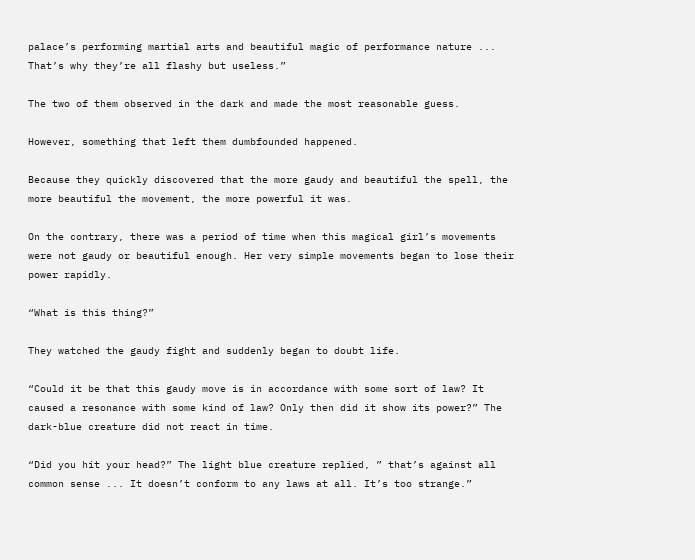palace’s performing martial arts and beautiful magic of performance nature ... That’s why they’re all flashy but useless.”

The two of them observed in the dark and made the most reasonable guess.

However, something that left them dumbfounded happened.

Because they quickly discovered that the more gaudy and beautiful the spell, the more beautiful the movement, the more powerful it was.

On the contrary, there was a period of time when this magical girl’s movements were not gaudy or beautiful enough. Her very simple movements began to lose their power rapidly.

“What is this thing?”

They watched the gaudy fight and suddenly began to doubt life.

“Could it be that this gaudy move is in accordance with some sort of law? It caused a resonance with some kind of law? Only then did it show its power?” The dark-blue creature did not react in time.

“Did you hit your head?” The light blue creature replied, ” that’s against all common sense ... It doesn’t conform to any laws at all. It’s too strange.”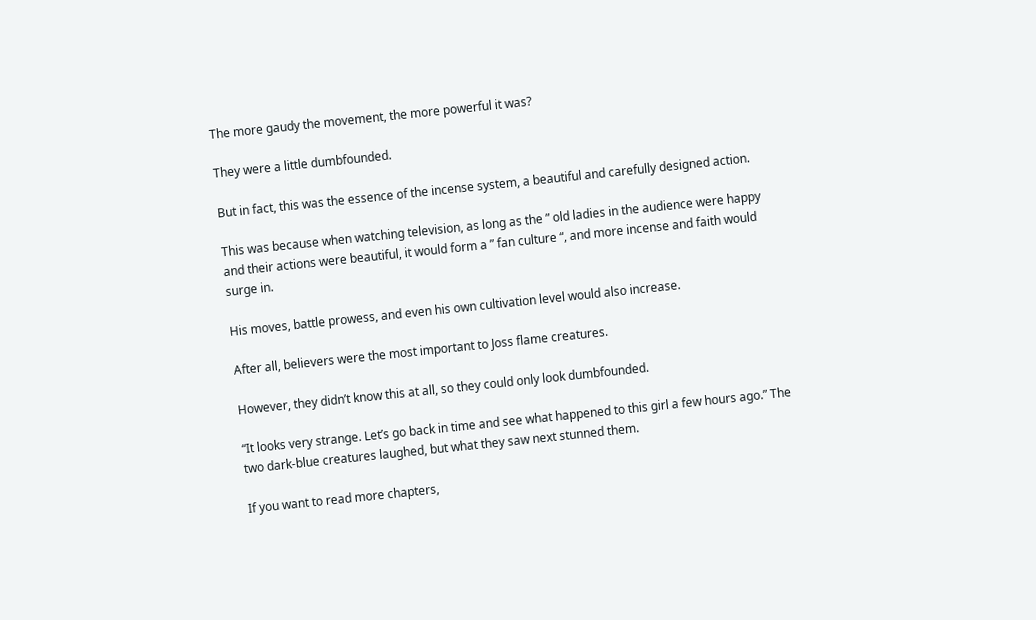The more gaudy the movement, the more powerful it was?

They were a little dumbfounded.

But in fact, this was the essence of the incense system, a beautiful and carefully designed action.

This was because when watching television, as long as the ” old ladies in the audience were happy and their actions were beautiful, it would form a ” fan culture “, and more incense and faith would surge in.

His moves, battle prowess, and even his own cultivation level would also increase.

After all, believers were the most important to Joss flame creatures.

However, they didn’t know this at all, so they could only look dumbfounded.

“It looks very strange. Let’s go back in time and see what happened to this girl a few hours ago.” The two dark-blue creatures laughed, but what they saw next stunned them.

If you want to read more chapters,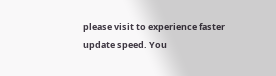please visit to experience faster update speed. You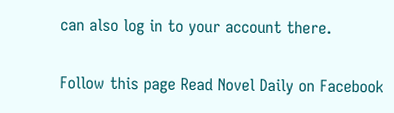can also log in to your account there.

Follow this page Read Novel Daily on Facebook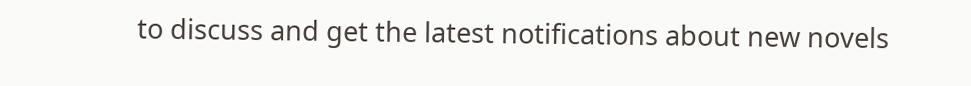to discuss and get the latest notifications about new novels